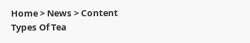Home > News > Content
Types Of Tea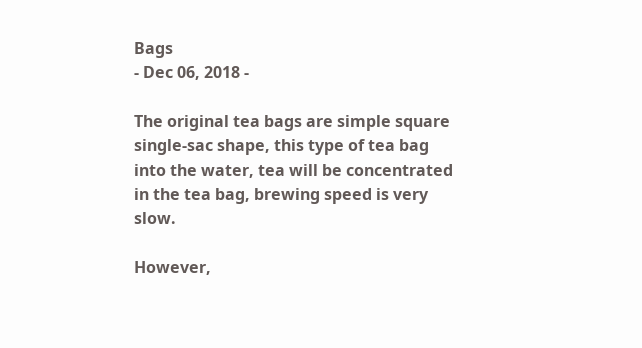Bags
- Dec 06, 2018 -

The original tea bags are simple square single-sac shape, this type of tea bag into the water, tea will be concentrated in the tea bag, brewing speed is very slow.

However,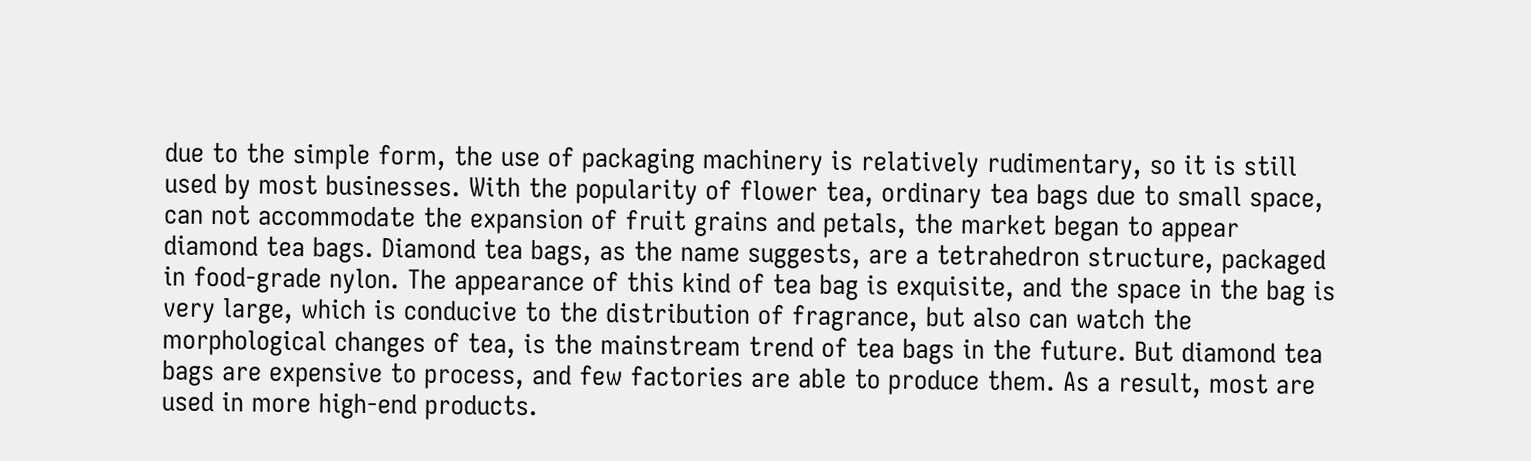due to the simple form, the use of packaging machinery is relatively rudimentary, so it is still used by most businesses. With the popularity of flower tea, ordinary tea bags due to small space, can not accommodate the expansion of fruit grains and petals, the market began to appear diamond tea bags. Diamond tea bags, as the name suggests, are a tetrahedron structure, packaged in food-grade nylon. The appearance of this kind of tea bag is exquisite, and the space in the bag is very large, which is conducive to the distribution of fragrance, but also can watch the morphological changes of tea, is the mainstream trend of tea bags in the future. But diamond tea bags are expensive to process, and few factories are able to produce them. As a result, most are used in more high-end products.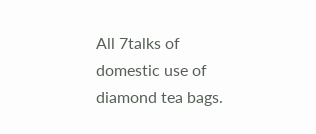All 7talks of domestic use of diamond tea bags.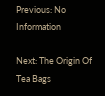Previous: No Information

Next: The Origin Of Tea Bags